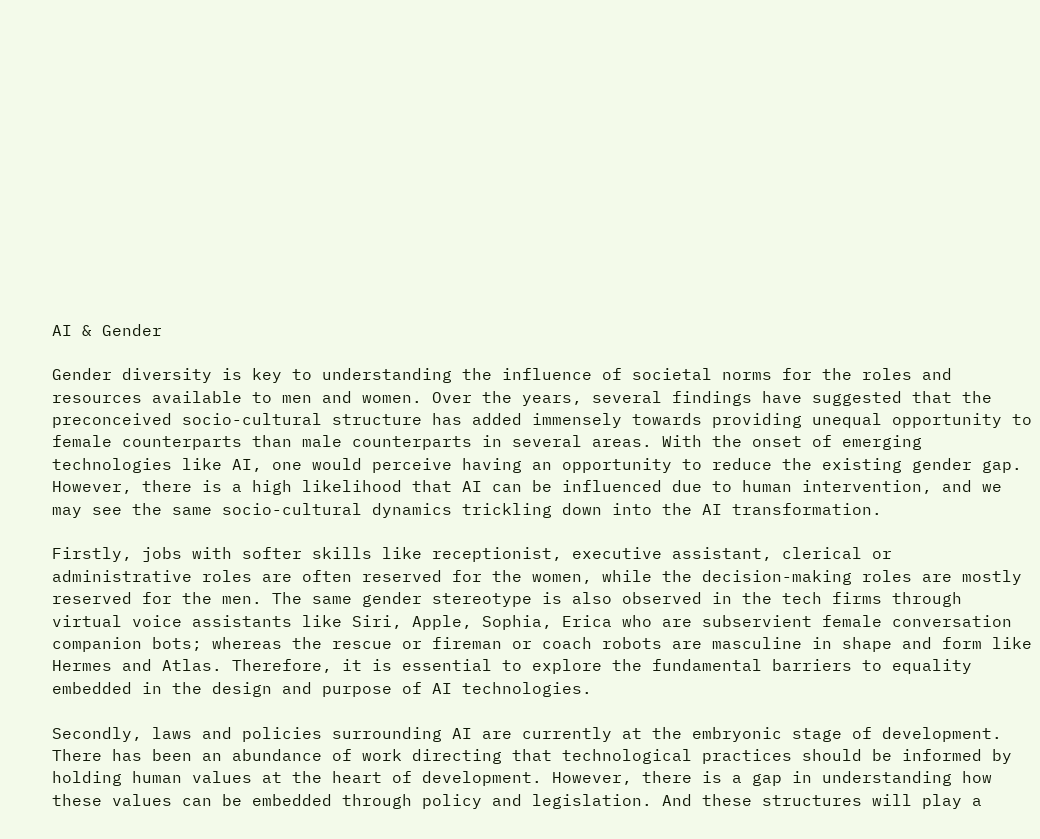AI & Gender

Gender diversity is key to understanding the influence of societal norms for the roles and resources available to men and women. Over the years, several findings have suggested that the preconceived socio-cultural structure has added immensely towards providing unequal opportunity to female counterparts than male counterparts in several areas. With the onset of emerging technologies like AI, one would perceive having an opportunity to reduce the existing gender gap. However, there is a high likelihood that AI can be influenced due to human intervention, and we may see the same socio-cultural dynamics trickling down into the AI transformation.

Firstly, jobs with softer skills like receptionist, executive assistant, clerical or administrative roles are often reserved for the women, while the decision-making roles are mostly reserved for the men. The same gender stereotype is also observed in the tech firms through virtual voice assistants like Siri, Apple, Sophia, Erica who are subservient female conversation companion bots; whereas the rescue or fireman or coach robots are masculine in shape and form like Hermes and Atlas. Therefore, it is essential to explore the fundamental barriers to equality embedded in the design and purpose of AI technologies.

Secondly, laws and policies surrounding AI are currently at the embryonic stage of development. There has been an abundance of work directing that technological practices should be informed by holding human values at the heart of development. However, there is a gap in understanding how these values can be embedded through policy and legislation. And these structures will play a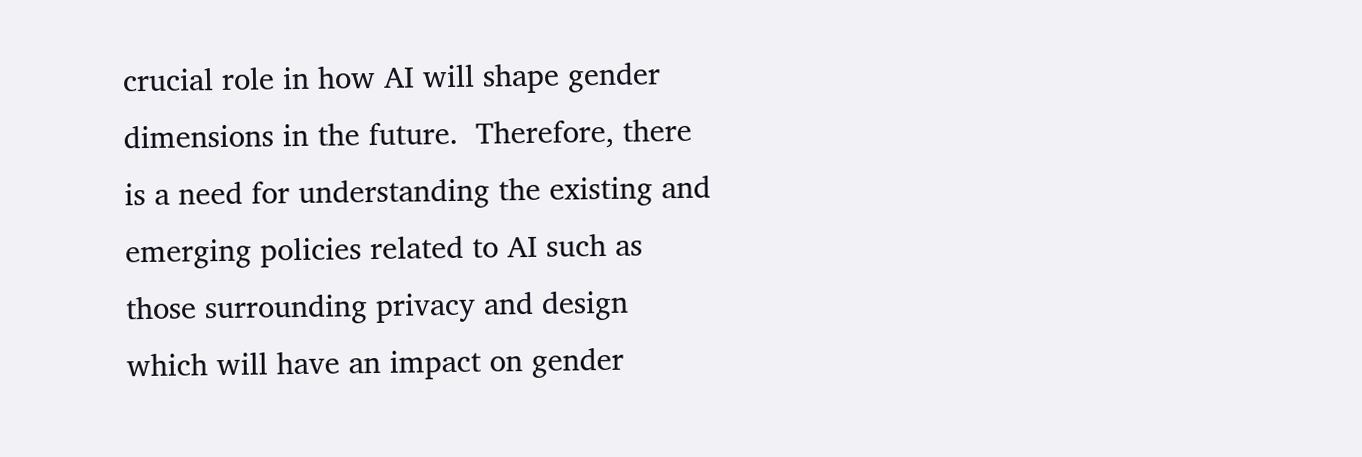crucial role in how AI will shape gender dimensions in the future.  Therefore, there is a need for understanding the existing and emerging policies related to AI such as those surrounding privacy and design which will have an impact on gender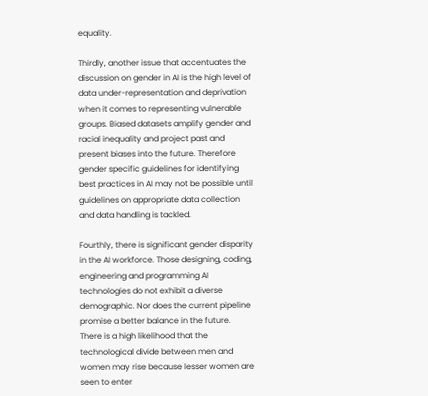equality.

Thirdly, another issue that accentuates the discussion on gender in AI is the high level of data under-representation and deprivation  when it comes to representing vulnerable groups. Biased datasets amplify gender and racial inequality and project past and present biases into the future. Therefore gender specific guidelines for identifying best practices in AI may not be possible until guidelines on appropriate data collection and data handling is tackled.

Fourthly, there is significant gender disparity in the AI workforce. Those designing, coding, engineering and programming AI technologies do not exhibit a diverse demographic. Nor does the current pipeline promise a better balance in the future. There is a high likelihood that the technological divide between men and women may rise because lesser women are seen to enter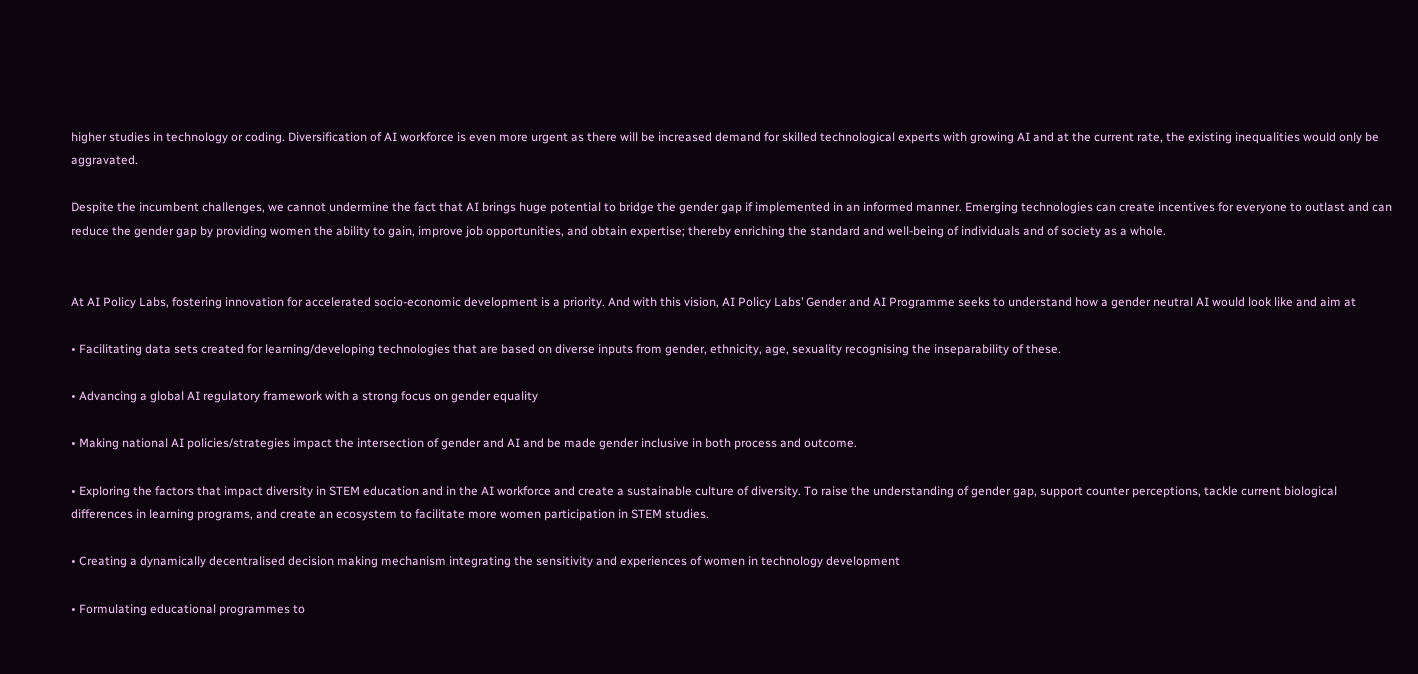higher studies in technology or coding. Diversification of AI workforce is even more urgent as there will be increased demand for skilled technological experts with growing AI and at the current rate, the existing inequalities would only be aggravated.

Despite the incumbent challenges, we cannot undermine the fact that AI brings huge potential to bridge the gender gap if implemented in an informed manner. Emerging technologies can create incentives for everyone to outlast and can reduce the gender gap by providing women the ability to gain, improve job opportunities, and obtain expertise; thereby enriching the standard and well-being of individuals and of society as a whole.


At AI Policy Labs, fostering innovation for accelerated socio-economic development is a priority. And with this vision, AI Policy Labs’ Gender and AI Programme seeks to understand how a gender neutral AI would look like and aim at

• Facilitating data sets created for learning/developing technologies that are based on diverse inputs from gender, ethnicity, age, sexuality recognising the inseparability of these.

• Advancing a global AI regulatory framework with a strong focus on gender equality

• Making national AI policies/strategies impact the intersection of gender and AI and be made gender inclusive in both process and outcome.

• Exploring the factors that impact diversity in STEM education and in the AI workforce and create a sustainable culture of diversity. To raise the understanding of gender gap, support counter perceptions, tackle current biological differences in learning programs, and create an ecosystem to facilitate more women participation in STEM studies.

• Creating a dynamically decentralised decision making mechanism integrating the sensitivity and experiences of women in technology development

• Formulating educational programmes to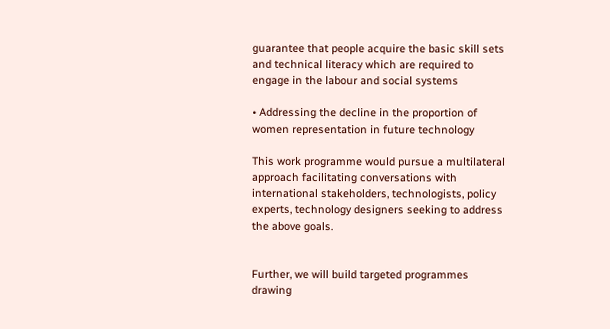guarantee that people acquire the basic skill sets and technical literacy which are required to engage in the labour and social systems

• Addressing the decline in the proportion of women representation in future technology

This work programme would pursue a multilateral approach facilitating conversations with international stakeholders, technologists, policy experts, technology designers seeking to address the above goals.


Further, we will build targeted programmes drawing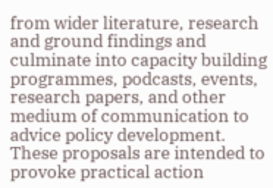from wider literature, research and ground findings and culminate into capacity building programmes, podcasts, events, research papers, and other medium of communication to advice policy development. These proposals are intended to provoke practical action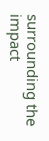surrounding the impact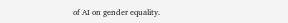of AI on gender equality.